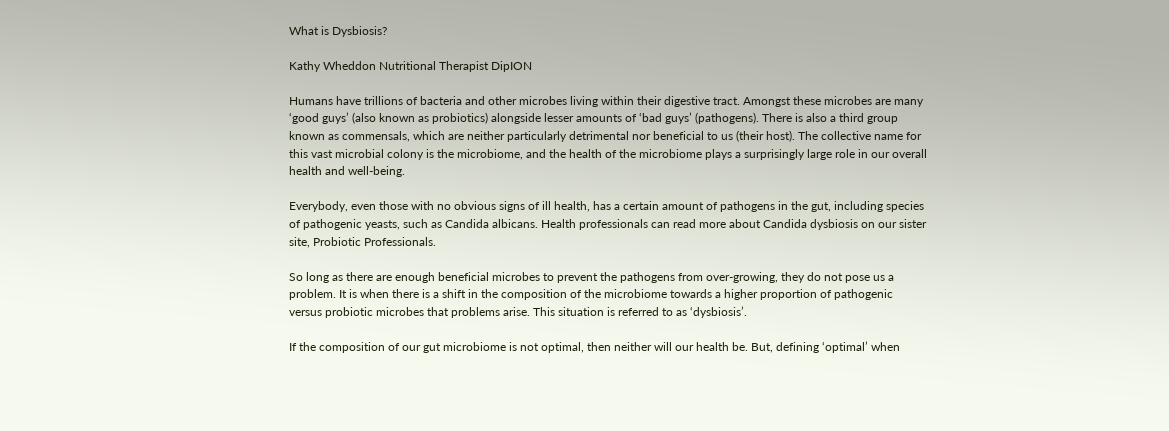What is Dysbiosis?

Kathy Wheddon Nutritional Therapist DipION

Humans have trillions of bacteria and other microbes living within their digestive tract. Amongst these microbes are many ‘good guys’ (also known as probiotics) alongside lesser amounts of ‘bad guys’ (pathogens). There is also a third group known as commensals, which are neither particularly detrimental nor beneficial to us (their host). The collective name for this vast microbial colony is the microbiome, and the health of the microbiome plays a surprisingly large role in our overall health and well-being.

Everybody, even those with no obvious signs of ill health, has a certain amount of pathogens in the gut, including species of pathogenic yeasts, such as Candida albicans. Health professionals can read more about Candida dysbiosis on our sister site, Probiotic Professionals.

So long as there are enough beneficial microbes to prevent the pathogens from over-growing, they do not pose us a problem. It is when there is a shift in the composition of the microbiome towards a higher proportion of pathogenic versus probiotic microbes that problems arise. This situation is referred to as ‘dysbiosis’.

If the composition of our gut microbiome is not optimal, then neither will our health be. But, defining ‘optimal’ when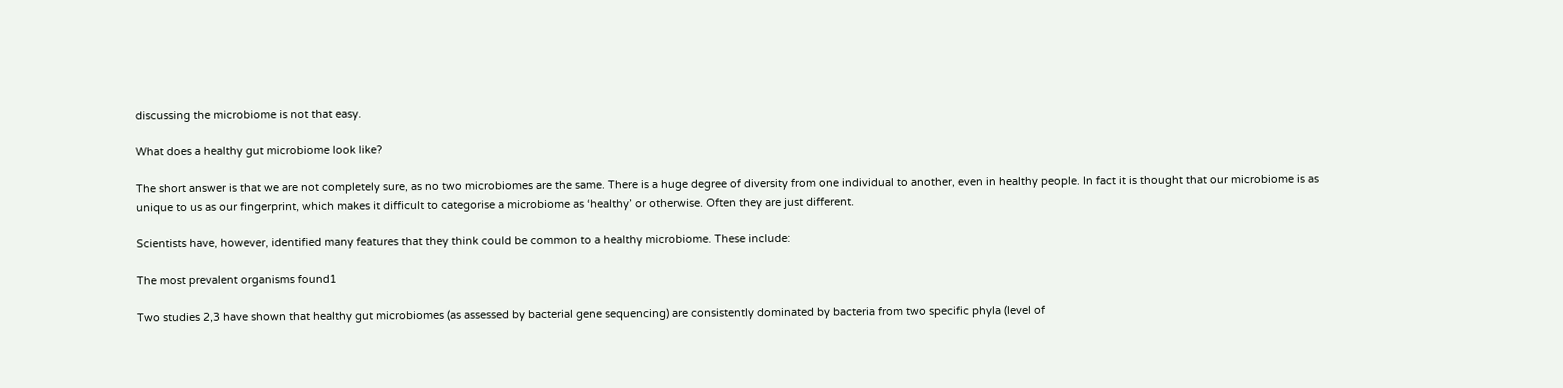discussing the microbiome is not that easy.

What does a healthy gut microbiome look like?

The short answer is that we are not completely sure, as no two microbiomes are the same. There is a huge degree of diversity from one individual to another, even in healthy people. In fact it is thought that our microbiome is as unique to us as our fingerprint, which makes it difficult to categorise a microbiome as ‘healthy’ or otherwise. Often they are just different.

Scientists have, however, identified many features that they think could be common to a healthy microbiome. These include:

The most prevalent organisms found1

Two studies 2,3 have shown that healthy gut microbiomes (as assessed by bacterial gene sequencing) are consistently dominated by bacteria from two specific phyla (level of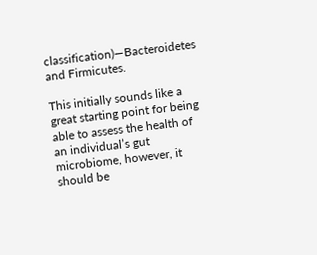classification)—Bacteroidetes and Firmicutes.

This initially sounds like a great starting point for being able to assess the health of an individual’s gut microbiome, however, it should be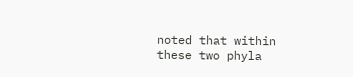noted that within these two phyla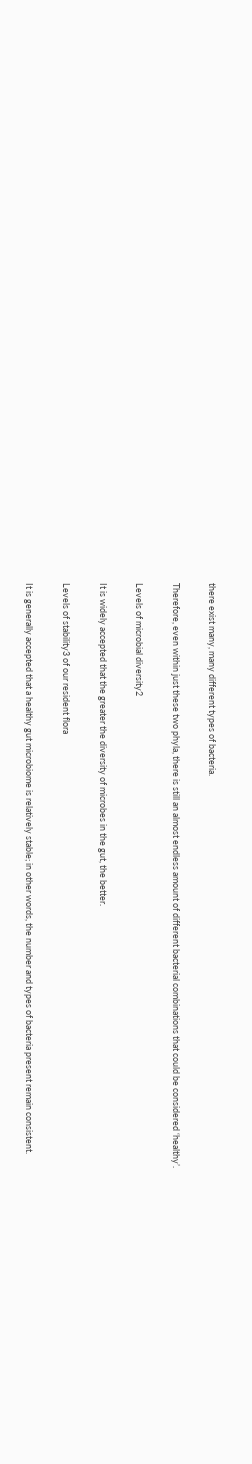there exist many, many different types of bacteria.

Therefore, even within just these two phyla, there is still an almost endless amount of different bacterial combinations that could be considered ‘healthy’.

Levels of microbial diversity2

It is widely accepted that the greater the diversity of microbes in the gut, the better.

Levels of stability3 of our resident flora

It is generally accepted that a healthy gut microbiome is relatively stable; in other words, the number and types of bacteria present remain consistent.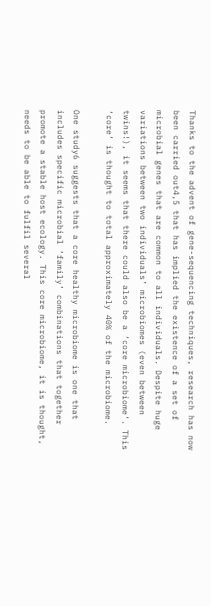Thanks to the advent of gene-sequencing techniques, research has now been carried out4,5 that has implied the existence of a set of microbial genes that are common to all individuals. Despite huge variations between two individuals’ microbiomes (even between twins!), it seems that there could also be a ‘core microbiome’. This ‘core’ is thought to total approximately 40% of the microbiome.

One study6 suggests that a core healthy microbiome is one that includes specific microbial ‘family’ combinations that together promote a stable host ecology. This core microbiome, it is thought, needs to be able to fulfil several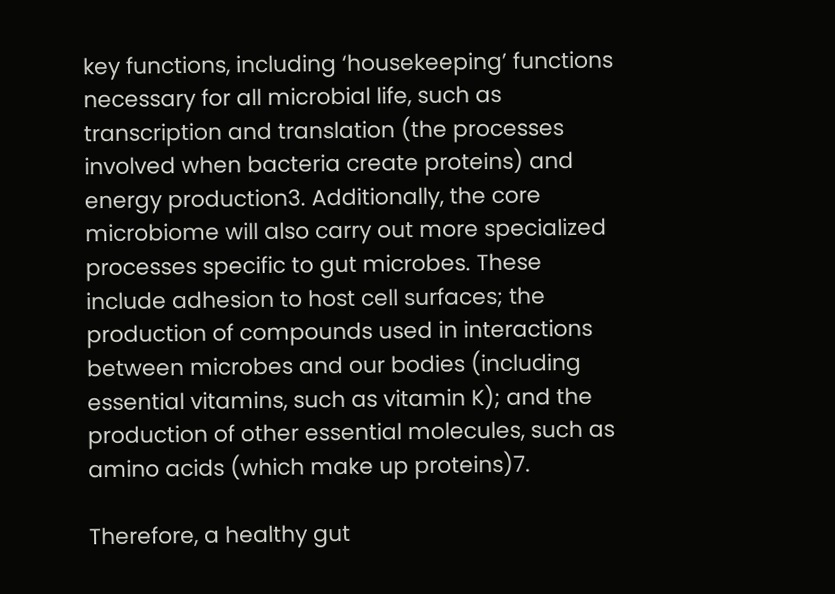key functions, including ‘housekeeping’ functions necessary for all microbial life, such as transcription and translation (the processes involved when bacteria create proteins) and energy production3. Additionally, the core microbiome will also carry out more specialized processes specific to gut microbes. These include adhesion to host cell surfaces; the production of compounds used in interactions between microbes and our bodies (including essential vitamins, such as vitamin K); and the production of other essential molecules, such as amino acids (which make up proteins)7.

Therefore, a healthy gut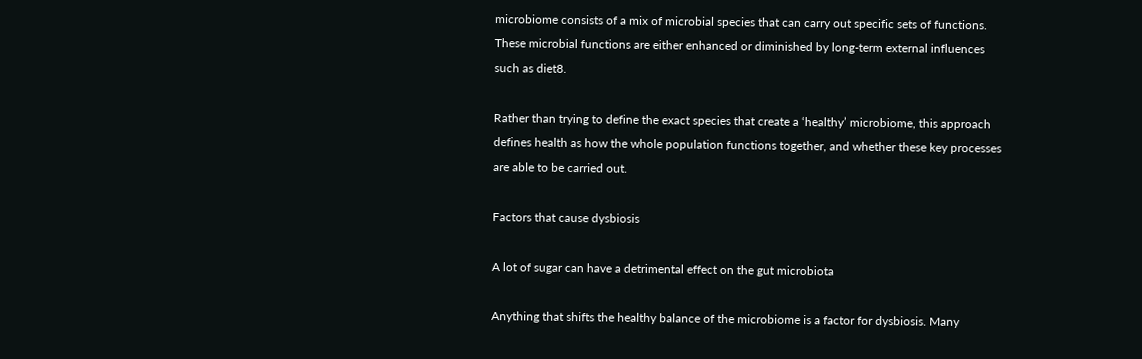microbiome consists of a mix of microbial species that can carry out specific sets of functions. These microbial functions are either enhanced or diminished by long-term external influences such as diet8.

Rather than trying to define the exact species that create a ‘healthy’ microbiome, this approach defines health as how the whole population functions together, and whether these key processes are able to be carried out.

Factors that cause dysbiosis

A lot of sugar can have a detrimental effect on the gut microbiota

Anything that shifts the healthy balance of the microbiome is a factor for dysbiosis. Many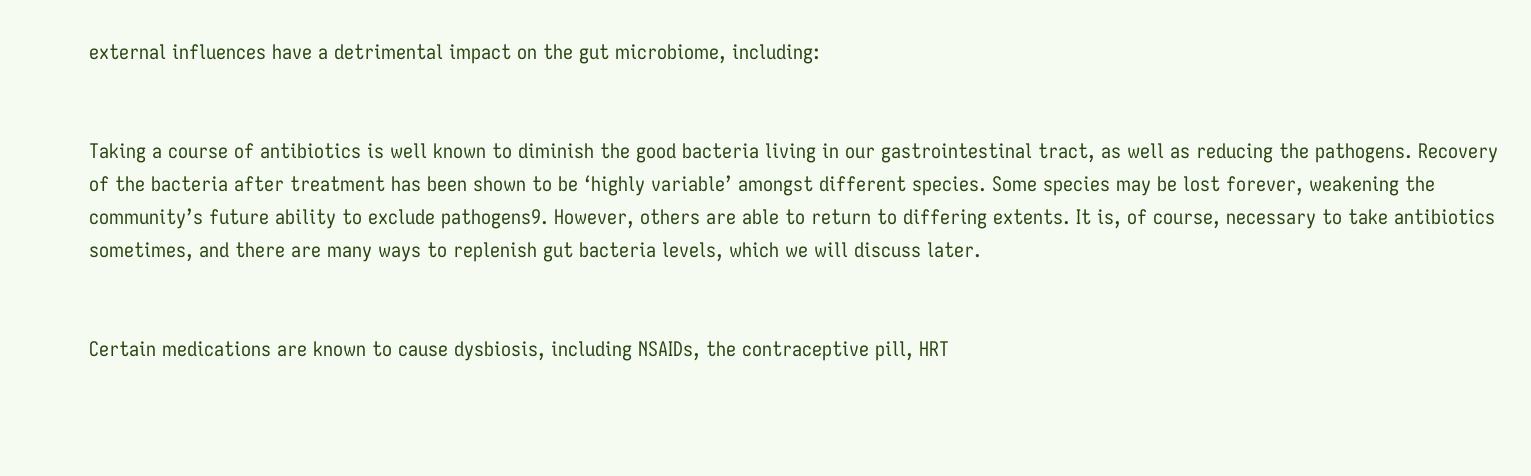external influences have a detrimental impact on the gut microbiome, including:


Taking a course of antibiotics is well known to diminish the good bacteria living in our gastrointestinal tract, as well as reducing the pathogens. Recovery of the bacteria after treatment has been shown to be ‘highly variable’ amongst different species. Some species may be lost forever, weakening the community’s future ability to exclude pathogens9. However, others are able to return to differing extents. It is, of course, necessary to take antibiotics sometimes, and there are many ways to replenish gut bacteria levels, which we will discuss later.


Certain medications are known to cause dysbiosis, including NSAIDs, the contraceptive pill, HRT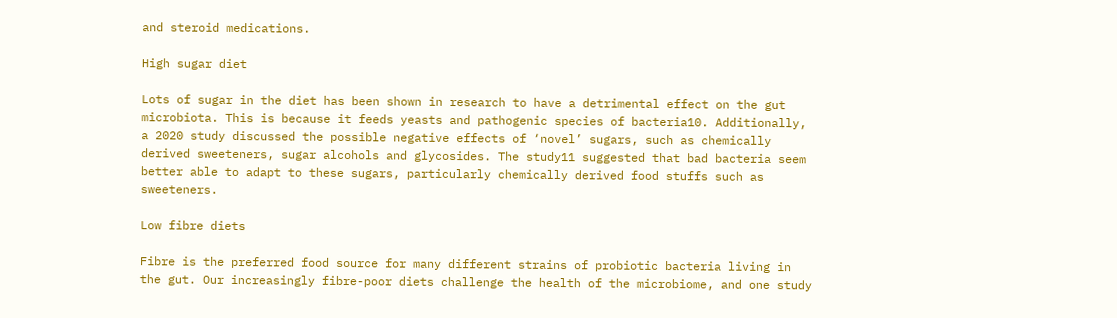and steroid medications.

High sugar diet

Lots of sugar in the diet has been shown in research to have a detrimental effect on the gut microbiota. This is because it feeds yeasts and pathogenic species of bacteria10. Additionally, a 2020 study discussed the possible negative effects of ‘novel’ sugars, such as chemically derived sweeteners, sugar alcohols and glycosides. The study11 suggested that bad bacteria seem better able to adapt to these sugars, particularly chemically derived food stuffs such as sweeteners.

Low fibre diets

Fibre is the preferred food source for many different strains of probiotic bacteria living in the gut. Our increasingly fibre-poor diets challenge the health of the microbiome, and one study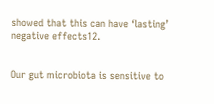showed that this can have ‘lasting’ negative effects12.


Our gut microbiota is sensitive to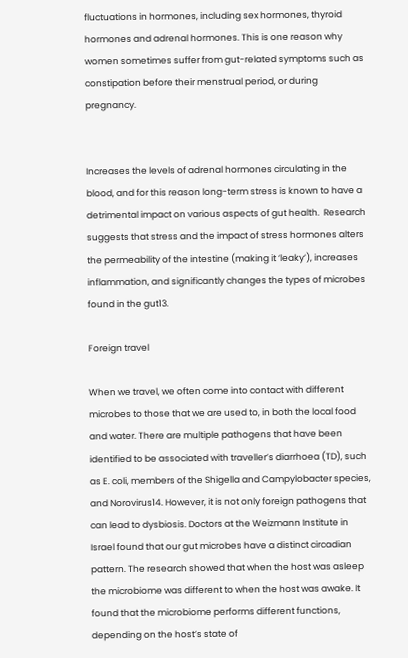fluctuations in hormones, including sex hormones, thyroid hormones and adrenal hormones. This is one reason why women sometimes suffer from gut-related symptoms such as constipation before their menstrual period, or during pregnancy.


Increases the levels of adrenal hormones circulating in the blood, and for this reason long-term stress is known to have a detrimental impact on various aspects of gut health.  Research suggests that stress and the impact of stress hormones alters the permeability of the intestine (making it ‘leaky’), increases inflammation, and significantly changes the types of microbes found in the gut13.

Foreign travel

When we travel, we often come into contact with different microbes to those that we are used to, in both the local food and water. There are multiple pathogens that have been identified to be associated with traveller’s diarrhoea (TD), such as E. coli, members of the Shigella and Campylobacter species, and Norovirus14. However, it is not only foreign pathogens that can lead to dysbiosis. Doctors at the Weizmann Institute in Israel found that our gut microbes have a distinct circadian pattern. The research showed that when the host was asleep the microbiome was different to when the host was awake. It found that the microbiome performs different functions, depending on the host’s state of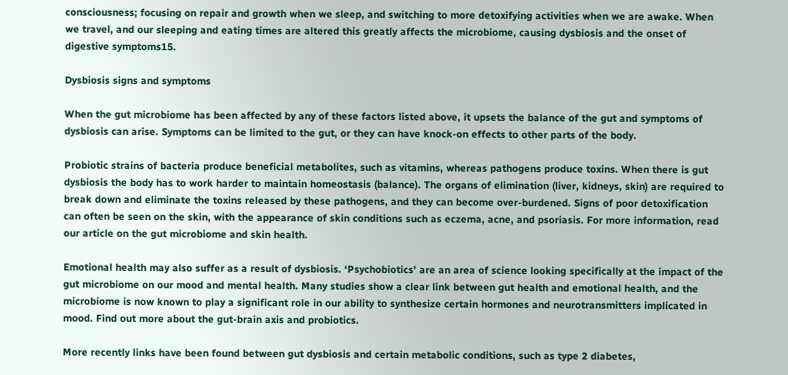consciousness; focusing on repair and growth when we sleep, and switching to more detoxifying activities when we are awake. When we travel, and our sleeping and eating times are altered this greatly affects the microbiome, causing dysbiosis and the onset of digestive symptoms15.

Dysbiosis signs and symptoms

When the gut microbiome has been affected by any of these factors listed above, it upsets the balance of the gut and symptoms of dysbiosis can arise. Symptoms can be limited to the gut, or they can have knock-on effects to other parts of the body.

Probiotic strains of bacteria produce beneficial metabolites, such as vitamins, whereas pathogens produce toxins. When there is gut dysbiosis the body has to work harder to maintain homeostasis (balance). The organs of elimination (liver, kidneys, skin) are required to break down and eliminate the toxins released by these pathogens, and they can become over-burdened. Signs of poor detoxification can often be seen on the skin, with the appearance of skin conditions such as eczema, acne, and psoriasis. For more information, read our article on the gut microbiome and skin health.

Emotional health may also suffer as a result of dysbiosis. ‘Psychobiotics’ are an area of science looking specifically at the impact of the gut microbiome on our mood and mental health. Many studies show a clear link between gut health and emotional health, and the microbiome is now known to play a significant role in our ability to synthesize certain hormones and neurotransmitters implicated in mood. Find out more about the gut-brain axis and probiotics.

More recently links have been found between gut dysbiosis and certain metabolic conditions, such as type 2 diabetes,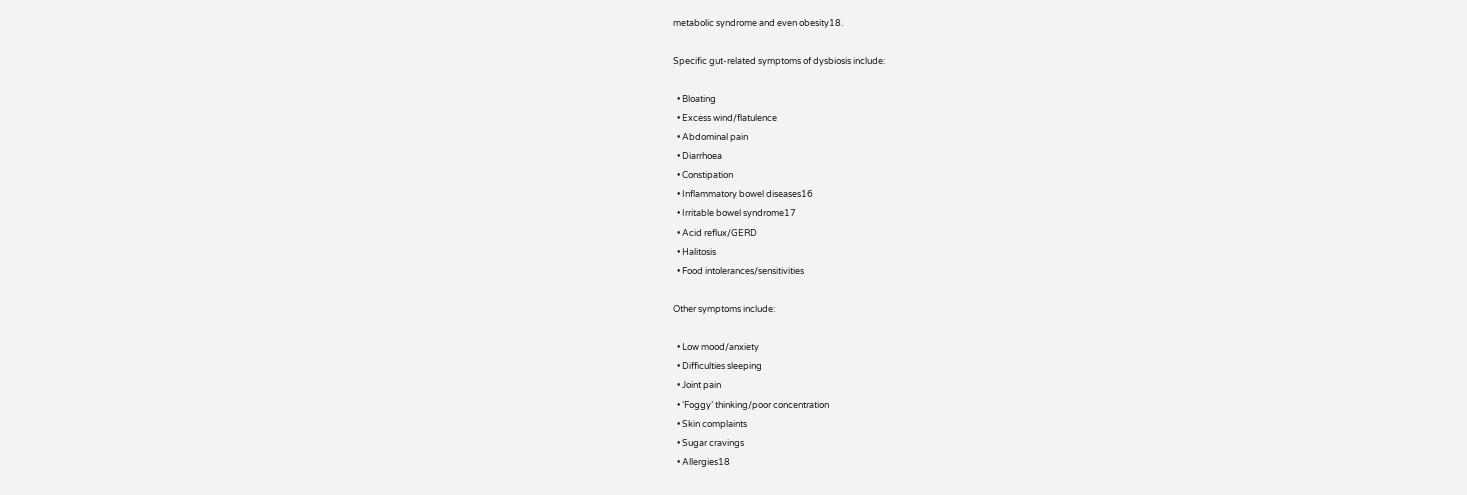metabolic syndrome and even obesity18.

Specific gut-related symptoms of dysbiosis include:

  • Bloating
  • Excess wind/flatulence
  • Abdominal pain
  • Diarrhoea
  • Constipation
  • Inflammatory bowel diseases16
  • Irritable bowel syndrome17
  • Acid reflux/GERD
  • Halitosis
  • Food intolerances/sensitivities

Other symptoms include:

  • Low mood/anxiety
  • Difficulties sleeping
  • Joint pain
  • ‘Foggy’ thinking/poor concentration
  • Skin complaints
  • Sugar cravings
  • Allergies18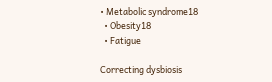• Metabolic syndrome18
  • Obesity18
  • Fatigue

Correcting dysbiosis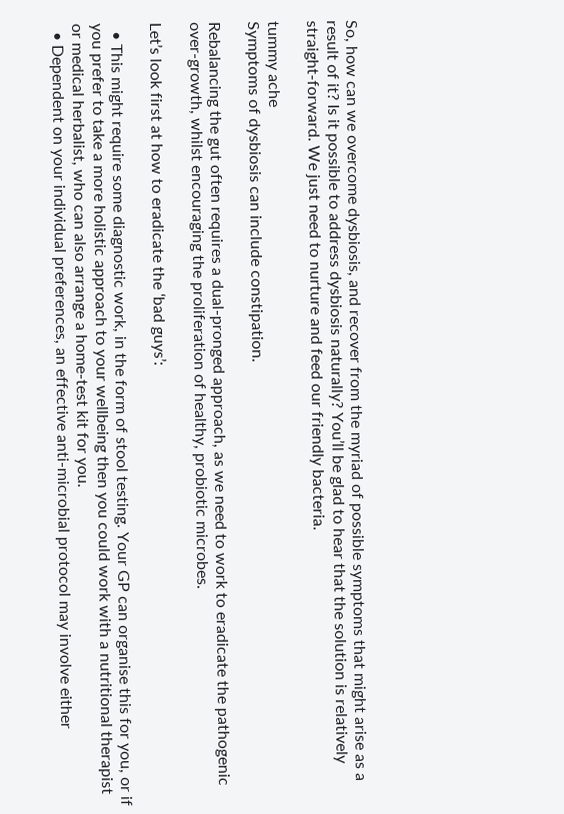So, how can we overcome dysbiosis, and recover from the myriad of possible symptoms that might arise as a result of it? Is it possible to address dysbiosis naturally? You’ll be glad to hear that the solution is relatively straight-forward. We just need to nurture and feed our friendly bacteria.

tummy ache
Symptoms of dysbiosis can include constipation.

Rebalancing the gut often requires a dual-pronged approach, as we need to work to eradicate the pathogenic over-growth, whilst encouraging the proliferation of healthy, probiotic microbes.

Let’s look first at how to eradicate the ‘bad guys’:

  • This might require some diagnostic work, in the form of stool testing. Your GP can organise this for you, or if you prefer to take a more holistic approach to your wellbeing then you could work with a nutritional therapist or medical herbalist, who can also arrange a home-test kit for you.
  • Dependent on your individual preferences, an effective anti-microbial protocol may involve either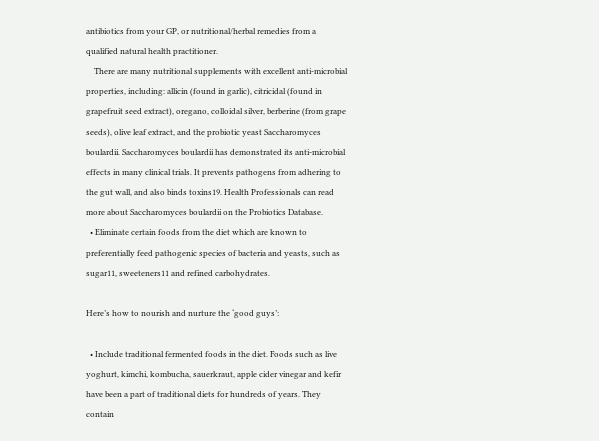antibiotics from your GP, or nutritional/herbal remedies from a qualified natural health practitioner.
    There are many nutritional supplements with excellent anti-microbial properties, including: allicin (found in garlic), citricidal (found in grapefruit seed extract), oregano, colloidal silver, berberine (from grape seeds), olive leaf extract, and the probiotic yeast Saccharomyces boulardii. Saccharomyces boulardii has demonstrated its anti-microbial effects in many clinical trials. It prevents pathogens from adhering to the gut wall, and also binds toxins19. Health Professionals can read more about Saccharomyces boulardii on the Probiotics Database.
  • Eliminate certain foods from the diet which are known to preferentially feed pathogenic species of bacteria and yeasts, such as sugar11, sweeteners11 and refined carbohydrates.

Here’s how to nourish and nurture the ‘good guys’:

  • Include traditional fermented foods in the diet. Foods such as live yoghurt, kimchi, kombucha, sauerkraut, apple cider vinegar and kefir have been a part of traditional diets for hundreds of years. They contain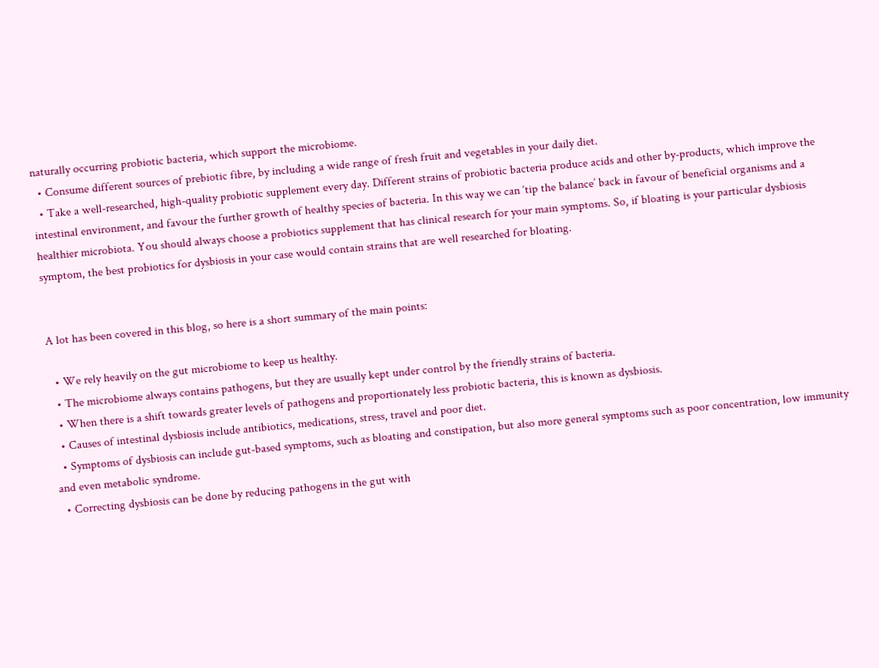naturally occurring probiotic bacteria, which support the microbiome.
  • Consume different sources of prebiotic fibre, by including a wide range of fresh fruit and vegetables in your daily diet.
  • Take a well-researched, high-quality probiotic supplement every day. Different strains of probiotic bacteria produce acids and other by-products, which improve the intestinal environment, and favour the further growth of healthy species of bacteria. In this way we can ‘tip the balance’ back in favour of beneficial organisms and a healthier microbiota. You should always choose a probiotics supplement that has clinical research for your main symptoms. So, if bloating is your particular dysbiosis symptom, the best probiotics for dysbiosis in your case would contain strains that are well researched for bloating.


A lot has been covered in this blog, so here is a short summary of the main points:

  • We rely heavily on the gut microbiome to keep us healthy.
  • The microbiome always contains pathogens, but they are usually kept under control by the friendly strains of bacteria.
  • When there is a shift towards greater levels of pathogens and proportionately less probiotic bacteria, this is known as dysbiosis.
  • Causes of intestinal dysbiosis include antibiotics, medications, stress, travel and poor diet.
  • Symptoms of dysbiosis can include gut-based symptoms, such as bloating and constipation, but also more general symptoms such as poor concentration, low immunity and even metabolic syndrome.
  • Correcting dysbiosis can be done by reducing pathogens in the gut with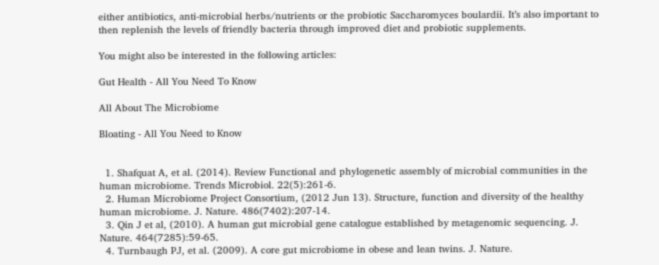either antibiotics, anti-microbial herbs/nutrients or the probiotic Saccharomyces boulardii. It’s also important to then replenish the levels of friendly bacteria through improved diet and probiotic supplements.

You might also be interested in the following articles:

Gut Health - All You Need To Know

All About The Microbiome

Bloating - All You Need to Know


  1. Shafquat A, et al. (2014). Review Functional and phylogenetic assembly of microbial communities in the human microbiome. Trends Microbiol. 22(5):261-6.
  2. Human Microbiome Project Consortium, (2012 Jun 13). Structure, function and diversity of the healthy human microbiome. J. Nature. 486(7402):207-14.
  3. Qin J et al, (2010). A human gut microbial gene catalogue established by metagenomic sequencing. J. Nature. 464(7285):59-65.
  4. Turnbaugh PJ, et al. (2009). A core gut microbiome in obese and lean twins. J. Nature.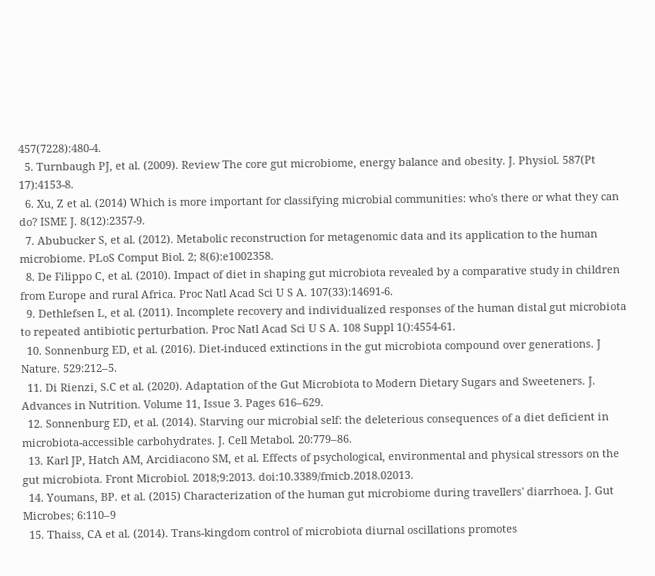457(7228):480-4.
  5. Turnbaugh PJ, et al. (2009). Review The core gut microbiome, energy balance and obesity. J. Physiol. 587(Pt 17):4153-8.
  6. Xu, Z et al. (2014) Which is more important for classifying microbial communities: who's there or what they can do? ISME J. 8(12):2357-9.
  7. Abubucker S, et al. (2012). Metabolic reconstruction for metagenomic data and its application to the human microbiome. PLoS Comput Biol. 2; 8(6):e1002358.
  8. De Filippo C, et al. (2010). Impact of diet in shaping gut microbiota revealed by a comparative study in children from Europe and rural Africa. Proc Natl Acad Sci U S A. 107(33):14691-6.
  9. Dethlefsen L, et al. (2011). Incomplete recovery and individualized responses of the human distal gut microbiota to repeated antibiotic perturbation. Proc Natl Acad Sci U S A. 108 Suppl 1():4554-61.
  10. Sonnenburg ED, et al. (2016). Diet-induced extinctions in the gut microbiota compound over generations. J Nature. 529:212–5.
  11. Di Rienzi, S.C et al. (2020). Adaptation of the Gut Microbiota to Modern Dietary Sugars and Sweeteners. J. Advances in Nutrition. Volume 11, Issue 3. Pages 616–629.
  12. Sonnenburg ED, et al. (2014). Starving our microbial self: the deleterious consequences of a diet deficient in microbiota-accessible carbohydrates. J. Cell Metabol. 20:779–86.
  13. Karl JP, Hatch AM, Arcidiacono SM, et al. Effects of psychological, environmental and physical stressors on the gut microbiota. Front Microbiol. 2018;9:2013. doi:10.3389/fmicb.2018.02013.
  14. Youmans, BP. et al. (2015) Characterization of the human gut microbiome during travellers' diarrhoea. J. Gut Microbes; 6:110–9
  15. Thaiss, CA et al. (2014). Trans-kingdom control of microbiota diurnal oscillations promotes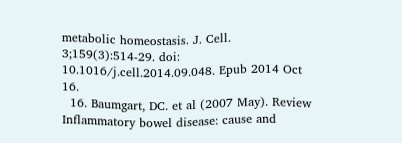metabolic homeostasis. J. Cell. 3;159(3):514-29. doi: 10.1016/j.cell.2014.09.048. Epub 2014 Oct 16.
  16. Baumgart, DC. et al (2007 May). Review Inflammatory bowel disease: cause and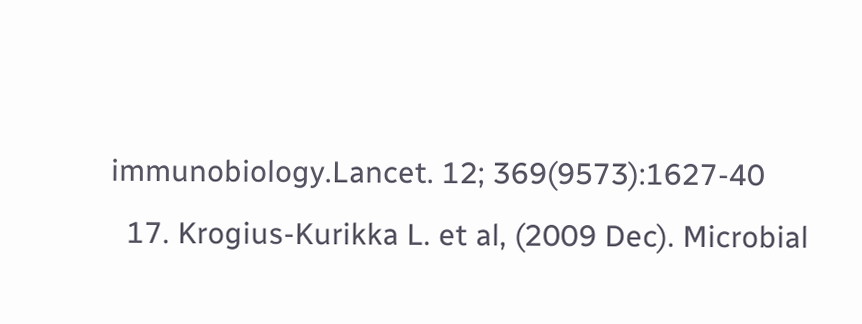immunobiology.Lancet. 12; 369(9573):1627-40
  17. Krogius-Kurikka L. et al, (2009 Dec). Microbial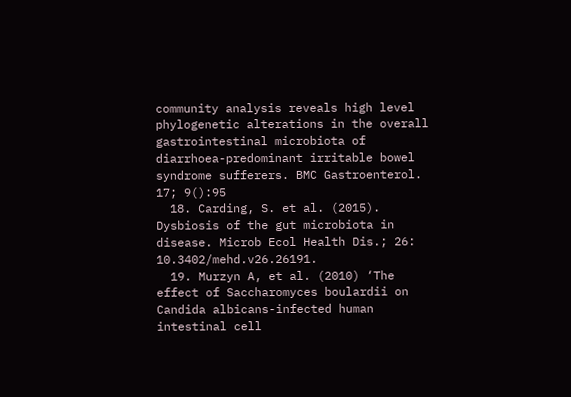community analysis reveals high level phylogenetic alterations in the overall gastrointestinal microbiota of diarrhoea-predominant irritable bowel syndrome sufferers. BMC Gastroenterol. 17; 9():95
  18. Carding, S. et al. (2015). Dysbiosis of the gut microbiota in disease. Microb Ecol Health Dis.; 26: 10.3402/mehd.v26.26191.
  19. Murzyn A, et al. (2010) ‘The effect of Saccharomyces boulardii on Candida albicans-infected human intestinal cell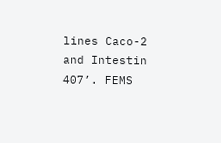lines Caco-2 and Intestin 407’. FEMS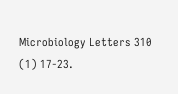Microbiology Letters 310 (1) 17-23.